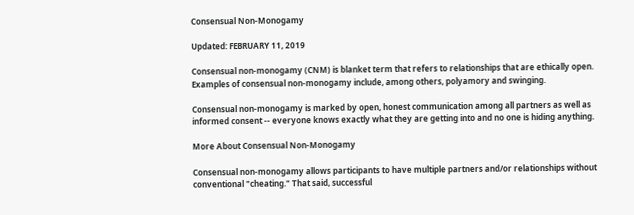Consensual Non-Monogamy

Updated: FEBRUARY 11, 2019

Consensual non-monogamy (CNM) is blanket term that refers to relationships that are ethically open. Examples of consensual non-monogamy include, among others, polyamory and swinging.

Consensual non-monogamy is marked by open, honest communication among all partners as well as informed consent -- everyone knows exactly what they are getting into and no one is hiding anything.

More About Consensual Non-Monogamy

Consensual non-monogamy allows participants to have multiple partners and/or relationships without conventional "cheating." That said, successful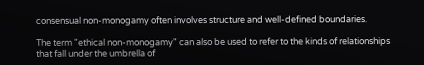consensual non-monogamy often involves structure and well-defined boundaries.

The term "ethical non-monogamy" can also be used to refer to the kinds of relationships that fall under the umbrella of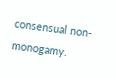consensual non-monogamy.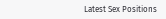Latest Sex Positions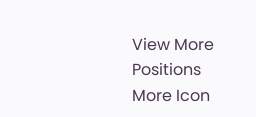View More Positions More Icon